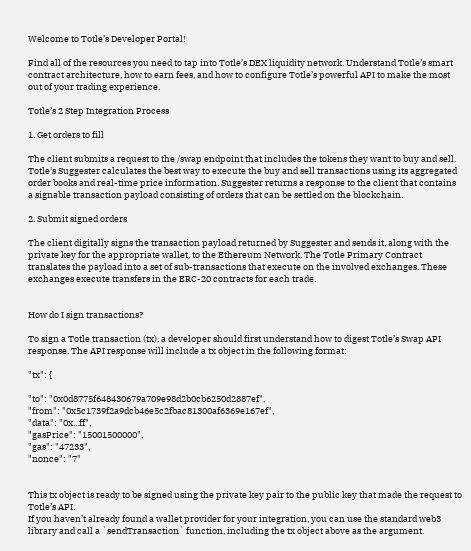Welcome to Totle’s Developer Portal!

Find all of the resources you need to tap into Totle’s DEX liquidity network. Understand Totle’s smart contract architecture, how to earn fees, and how to configure Totle’s powerful API to make the most out of your trading experience.

Totle’s 2 Step Integration Process

1. Get orders to fill

The client submits a request to the /swap endpoint that includes the tokens they want to buy and sell. Totle's Suggester calculates the best way to execute the buy and sell transactions using its aggregated order books and real-time price information. Suggester returns a response to the client that contains a signable transaction payload consisting of orders that can be settled on the blockchain.

2. Submit signed orders

The client digitally signs the transaction payload returned by Suggester and sends it, along with the private key for the appropriate wallet, to the Ethereum Network. The Totle Primary Contract translates the payload into a set of sub-transactions that execute on the involved exchanges. These exchanges execute transfers in the ERC-20 contracts for each trade.


How do I sign transactions?

To sign a Totle transaction (tx), a developer should first understand how to digest Totle’s Swap API response. The API response will include a tx object in the following format:

"tx": {

"to": "0x0d8775f648430679a709e98d2b0cb6250d2887ef",
"from": "0x5c1739f2a9dcb46e5c2fbac81300af6369e167ef",
"data": "0x...ff",
"gasPrice": "15001500000",
"gas": "47233",
"nonce": "7"


This tx object is ready to be signed using the private key pair to the public key that made the request to Totle’s API.
If you haven’t already found a wallet provider for your integration, you can use the standard web3 library and call a `sendTransaction` function, including the tx object above as the argument.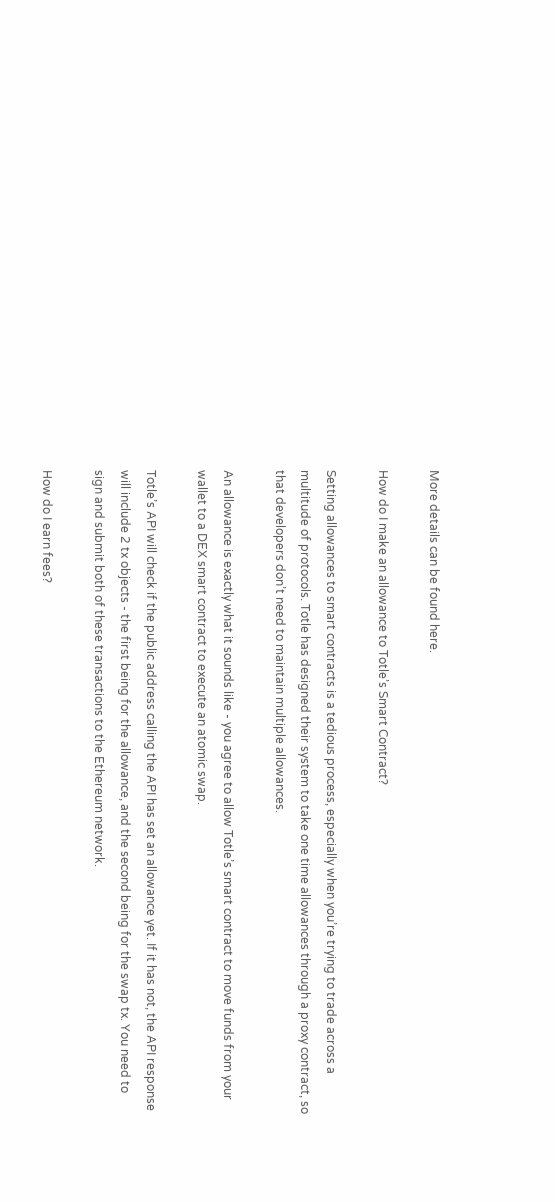More details can be found here.

How do I make an allowance to Totle’s Smart Contract?

Setting allowances to smart contracts is a tedious process, especially when you’re trying to trade across a multitude of protocols. Totle has designed their system to take one time allowances through a proxy contract, so that developers don’t need to maintain multiple allowances.

An allowance is exactly what it sounds like - you agree to allow Totle’s smart contract to move funds from your wallet to a DEX smart contract to execute an atomic swap.

Totle’s API will check if the public address calling the API has set an allowance yet. If it has not, the API response will include 2 tx objects - the first being for the allowance, and the second being for the swap tx. You need to sign and submit both of these transactions to the Ethereum network.

How do I earn fees?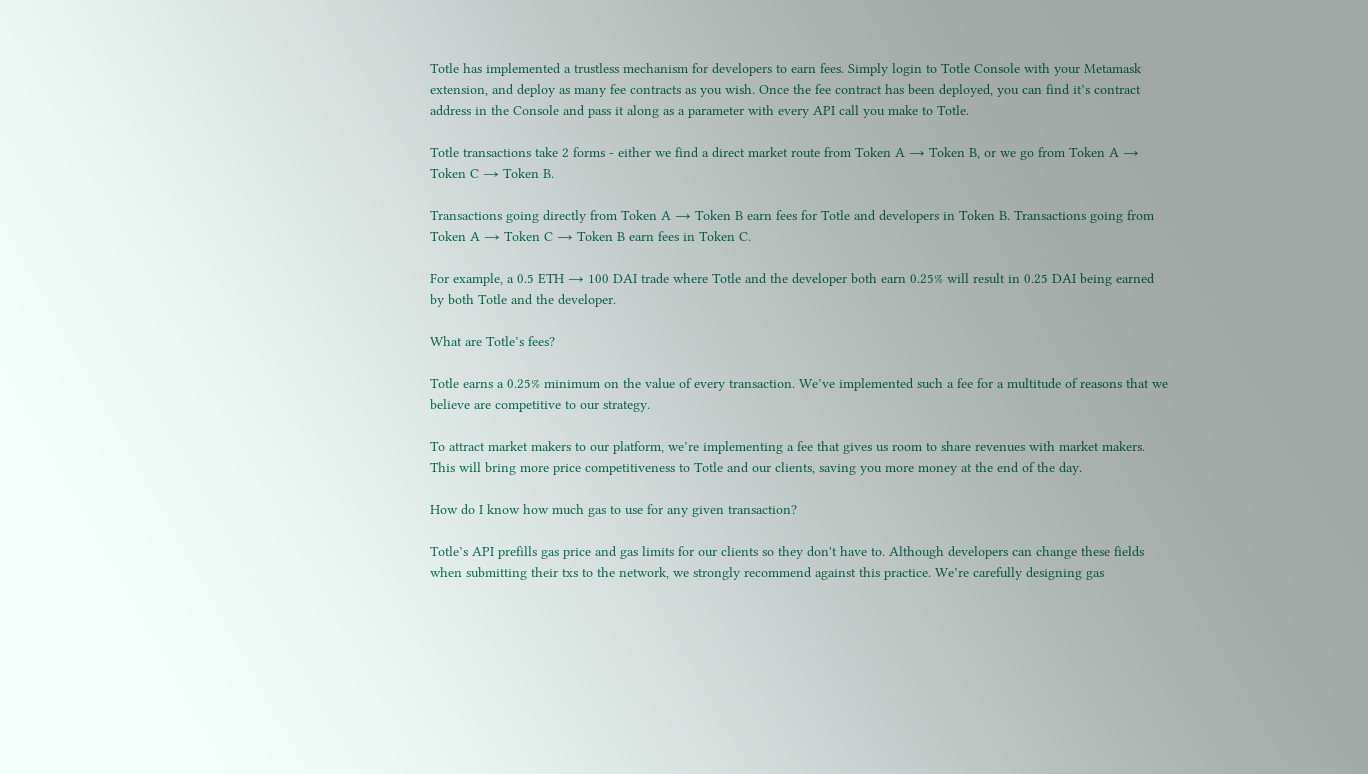Totle has implemented a trustless mechanism for developers to earn fees. Simply login to Totle Console with your Metamask extension, and deploy as many fee contracts as you wish. Once the fee contract has been deployed, you can find it’s contract address in the Console and pass it along as a parameter with every API call you make to Totle.

Totle transactions take 2 forms - either we find a direct market route from Token A → Token B, or we go from Token A → Token C → Token B.

Transactions going directly from Token A → Token B earn fees for Totle and developers in Token B. Transactions going from Token A → Token C → Token B earn fees in Token C.

For example, a 0.5 ETH → 100 DAI trade where Totle and the developer both earn 0.25% will result in 0.25 DAI being earned by both Totle and the developer.

What are Totle’s fees?

Totle earns a 0.25% minimum on the value of every transaction. We’ve implemented such a fee for a multitude of reasons that we believe are competitive to our strategy.

To attract market makers to our platform, we’re implementing a fee that gives us room to share revenues with market makers. This will bring more price competitiveness to Totle and our clients, saving you more money at the end of the day.

How do I know how much gas to use for any given transaction?

Totle’s API prefills gas price and gas limits for our clients so they don't have to. Although developers can change these fields when submitting their txs to the network, we strongly recommend against this practice. We’re carefully designing gas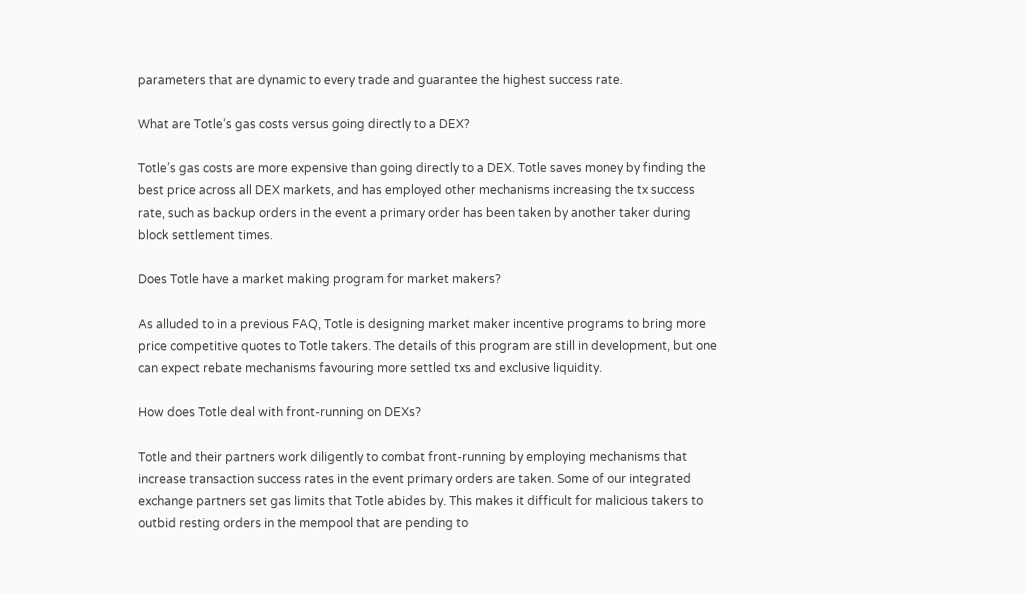parameters that are dynamic to every trade and guarantee the highest success rate.

What are Totle’s gas costs versus going directly to a DEX?

Totle’s gas costs are more expensive than going directly to a DEX. Totle saves money by finding the best price across all DEX markets, and has employed other mechanisms increasing the tx success rate, such as backup orders in the event a primary order has been taken by another taker during block settlement times.

Does Totle have a market making program for market makers?

As alluded to in a previous FAQ, Totle is designing market maker incentive programs to bring more price competitive quotes to Totle takers. The details of this program are still in development, but one can expect rebate mechanisms favouring more settled txs and exclusive liquidity.

How does Totle deal with front-running on DEXs?

Totle and their partners work diligently to combat front-running by employing mechanisms that increase transaction success rates in the event primary orders are taken. Some of our integrated exchange partners set gas limits that Totle abides by. This makes it difficult for malicious takers to outbid resting orders in the mempool that are pending to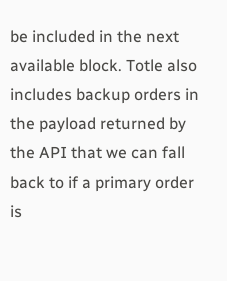be included in the next available block. Totle also includes backup orders in the payload returned by the API that we can fall back to if a primary order is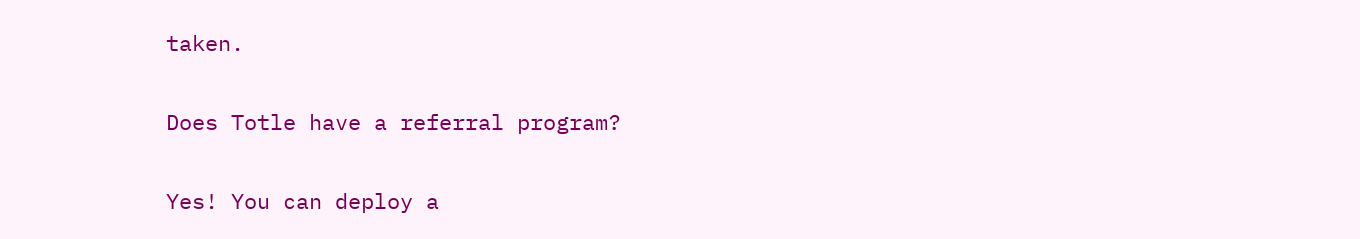taken.

Does Totle have a referral program?

Yes! You can deploy a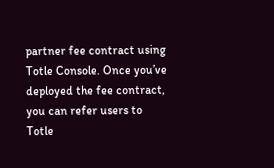partner fee contract using Totle Console. Once you’ve deployed the fee contract, you can refer users to Totle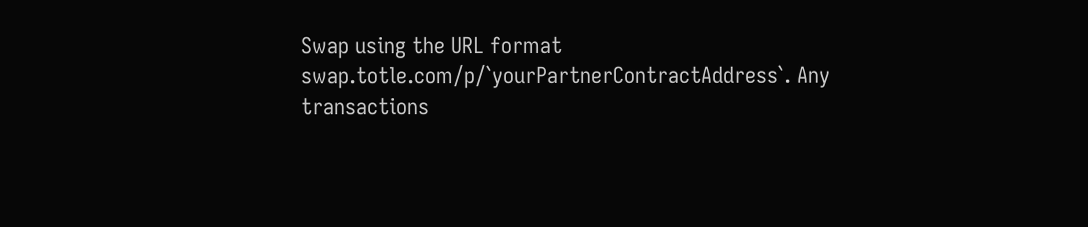Swap using the URL format swap.totle.com/p/`yourPartnerContractAddress`. Any transactions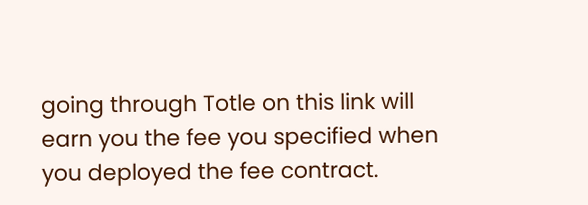going through Totle on this link will earn you the fee you specified when you deployed the fee contract.